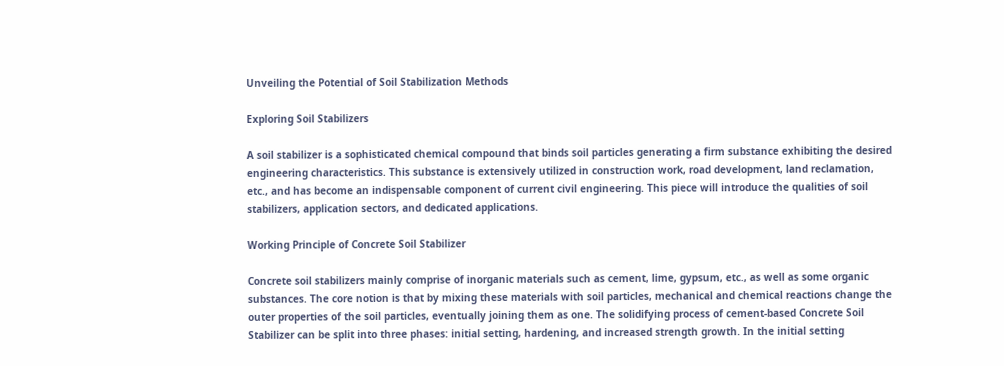Unveiling the Potential of Soil Stabilization Methods

Exploring Soil Stabilizers

A soil stabilizer is a sophisticated chemical compound that binds soil particles generating a firm substance exhibiting the desired engineering characteristics. This substance is extensively utilized in construction work, road development, land reclamation, etc., and has become an indispensable component of current civil engineering. This piece will introduce the qualities of soil stabilizers, application sectors, and dedicated applications.

Working Principle of Concrete Soil Stabilizer

Concrete soil stabilizers mainly comprise of inorganic materials such as cement, lime, gypsum, etc., as well as some organic substances. The core notion is that by mixing these materials with soil particles, mechanical and chemical reactions change the outer properties of the soil particles, eventually joining them as one. The solidifying process of cement-based Concrete Soil Stabilizer can be split into three phases: initial setting, hardening, and increased strength growth. In the initial setting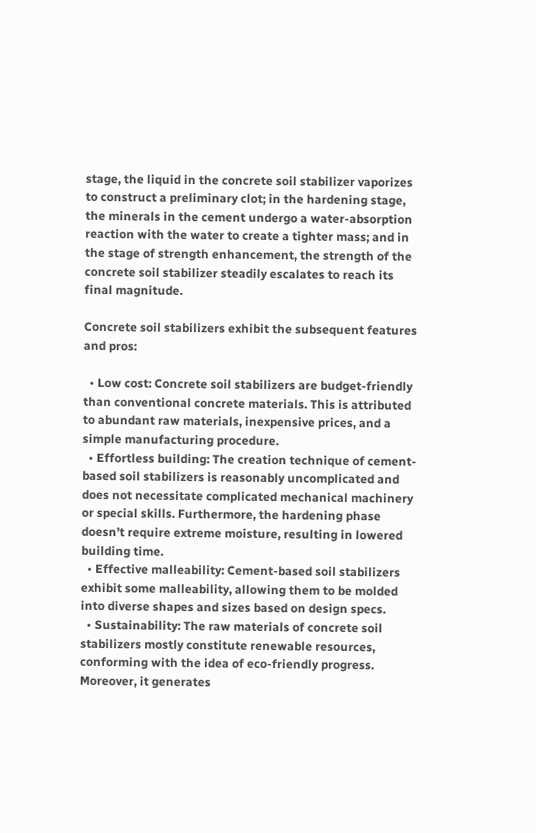stage, the liquid in the concrete soil stabilizer vaporizes to construct a preliminary clot; in the hardening stage, the minerals in the cement undergo a water-absorption reaction with the water to create a tighter mass; and in the stage of strength enhancement, the strength of the concrete soil stabilizer steadily escalates to reach its final magnitude.

Concrete soil stabilizers exhibit the subsequent features and pros:

  • Low cost: Concrete soil stabilizers are budget-friendly than conventional concrete materials. This is attributed to abundant raw materials, inexpensive prices, and a simple manufacturing procedure.
  • Effortless building: The creation technique of cement-based soil stabilizers is reasonably uncomplicated and does not necessitate complicated mechanical machinery or special skills. Furthermore, the hardening phase doesn’t require extreme moisture, resulting in lowered building time.
  • Effective malleability: Cement-based soil stabilizers exhibit some malleability, allowing them to be molded into diverse shapes and sizes based on design specs.
  • Sustainability: The raw materials of concrete soil stabilizers mostly constitute renewable resources, conforming with the idea of eco-friendly progress. Moreover, it generates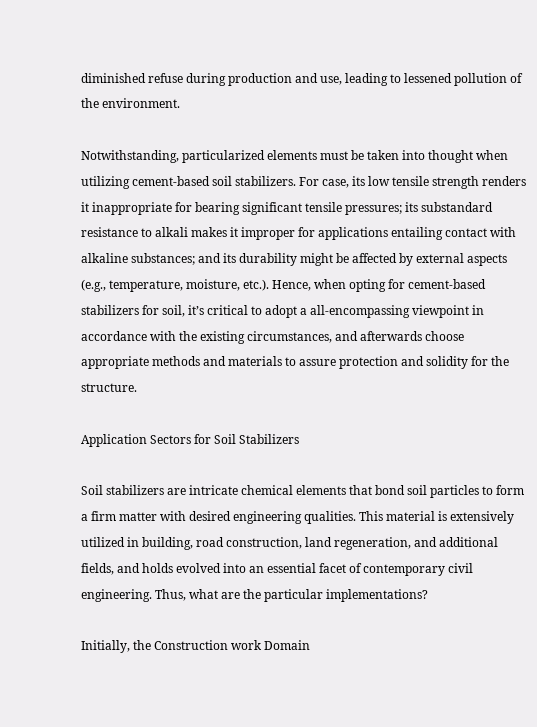diminished refuse during production and use, leading to lessened pollution of the environment.

Notwithstanding, particularized elements must be taken into thought when utilizing cement-based soil stabilizers. For case, its low tensile strength renders it inappropriate for bearing significant tensile pressures; its substandard resistance to alkali makes it improper for applications entailing contact with alkaline substances; and its durability might be affected by external aspects (e.g., temperature, moisture, etc.). Hence, when opting for cement-based stabilizers for soil, it’s critical to adopt a all-encompassing viewpoint in accordance with the existing circumstances, and afterwards choose appropriate methods and materials to assure protection and solidity for the structure.

Application Sectors for Soil Stabilizers

Soil stabilizers are intricate chemical elements that bond soil particles to form a firm matter with desired engineering qualities. This material is extensively utilized in building, road construction, land regeneration, and additional fields, and holds evolved into an essential facet of contemporary civil engineering. Thus, what are the particular implementations?

Initially, the Construction work Domain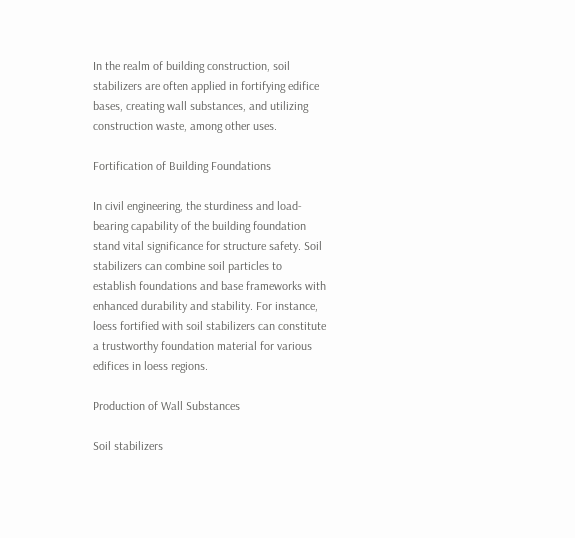In the realm of building construction, soil stabilizers are often applied in fortifying edifice bases, creating wall substances, and utilizing construction waste, among other uses.

Fortification of Building Foundations

In civil engineering, the sturdiness and load-bearing capability of the building foundation stand vital significance for structure safety. Soil stabilizers can combine soil particles to establish foundations and base frameworks with enhanced durability and stability. For instance, loess fortified with soil stabilizers can constitute a trustworthy foundation material for various edifices in loess regions.

Production of Wall Substances

Soil stabilizers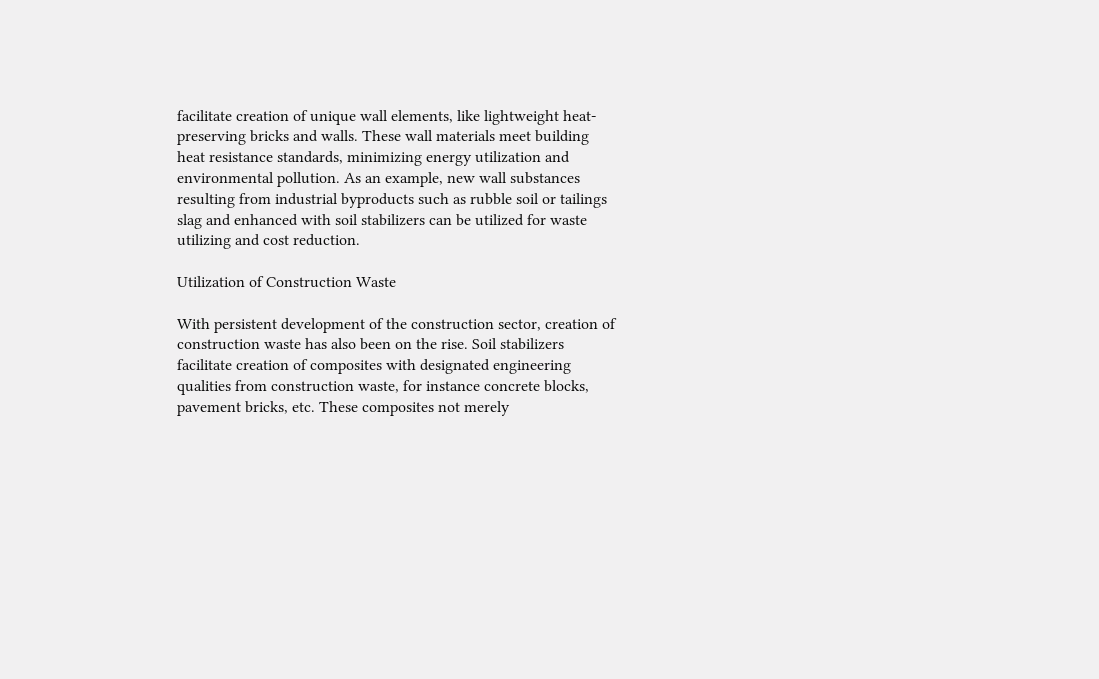facilitate creation of unique wall elements, like lightweight heat-preserving bricks and walls. These wall materials meet building heat resistance standards, minimizing energy utilization and environmental pollution. As an example, new wall substances resulting from industrial byproducts such as rubble soil or tailings slag and enhanced with soil stabilizers can be utilized for waste utilizing and cost reduction.

Utilization of Construction Waste

With persistent development of the construction sector, creation of construction waste has also been on the rise. Soil stabilizers facilitate creation of composites with designated engineering qualities from construction waste, for instance concrete blocks, pavement bricks, etc. These composites not merely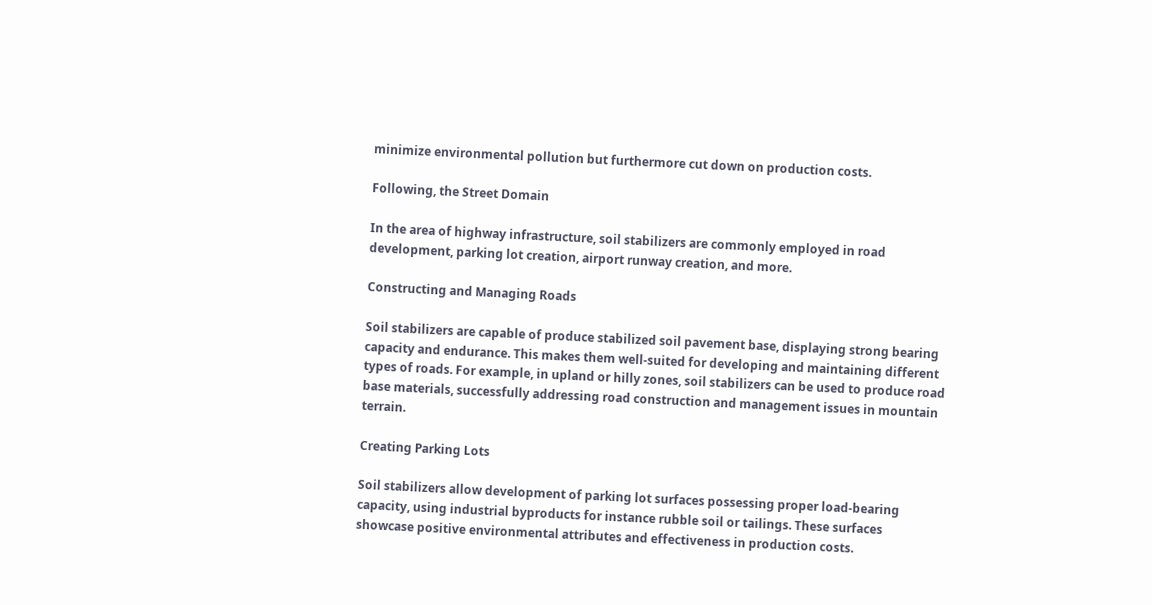minimize environmental pollution but furthermore cut down on production costs.

Following, the Street Domain

In the area of highway infrastructure, soil stabilizers are commonly employed in road development, parking lot creation, airport runway creation, and more.

Constructing and Managing Roads

Soil stabilizers are capable of produce stabilized soil pavement base, displaying strong bearing capacity and endurance. This makes them well-suited for developing and maintaining different types of roads. For example, in upland or hilly zones, soil stabilizers can be used to produce road base materials, successfully addressing road construction and management issues in mountain terrain.

Creating Parking Lots

Soil stabilizers allow development of parking lot surfaces possessing proper load-bearing capacity, using industrial byproducts for instance rubble soil or tailings. These surfaces showcase positive environmental attributes and effectiveness in production costs.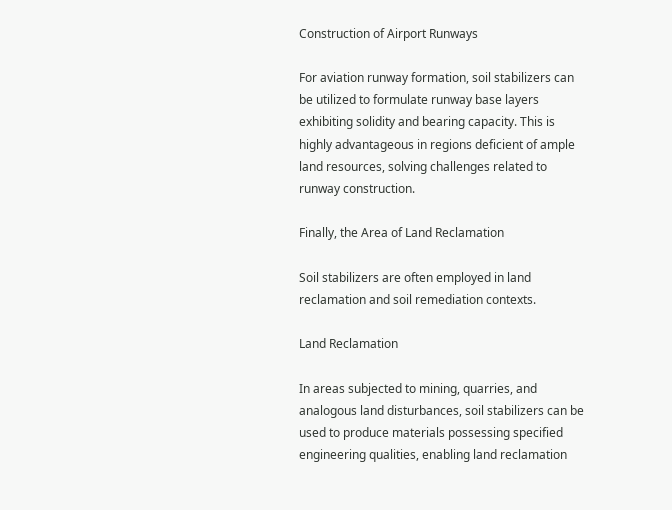Construction of Airport Runways

For aviation runway formation, soil stabilizers can be utilized to formulate runway base layers exhibiting solidity and bearing capacity. This is highly advantageous in regions deficient of ample land resources, solving challenges related to runway construction.

Finally, the Area of Land Reclamation

Soil stabilizers are often employed in land reclamation and soil remediation contexts.

Land Reclamation

In areas subjected to mining, quarries, and analogous land disturbances, soil stabilizers can be used to produce materials possessing specified engineering qualities, enabling land reclamation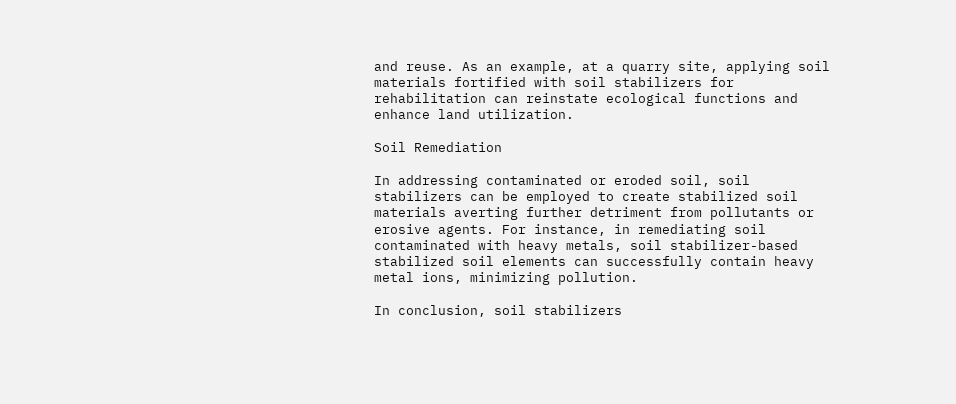and reuse. As an example, at a quarry site, applying soil materials fortified with soil stabilizers for rehabilitation can reinstate ecological functions and enhance land utilization.

Soil Remediation

In addressing contaminated or eroded soil, soil stabilizers can be employed to create stabilized soil materials averting further detriment from pollutants or erosive agents. For instance, in remediating soil contaminated with heavy metals, soil stabilizer-based stabilized soil elements can successfully contain heavy metal ions, minimizing pollution.

In conclusion, soil stabilizers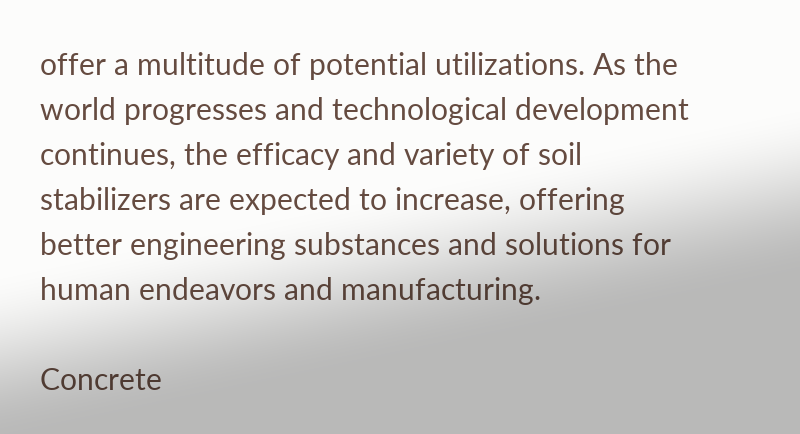offer a multitude of potential utilizations. As the world progresses and technological development continues, the efficacy and variety of soil stabilizers are expected to increase, offering better engineering substances and solutions for human endeavors and manufacturing.

Concrete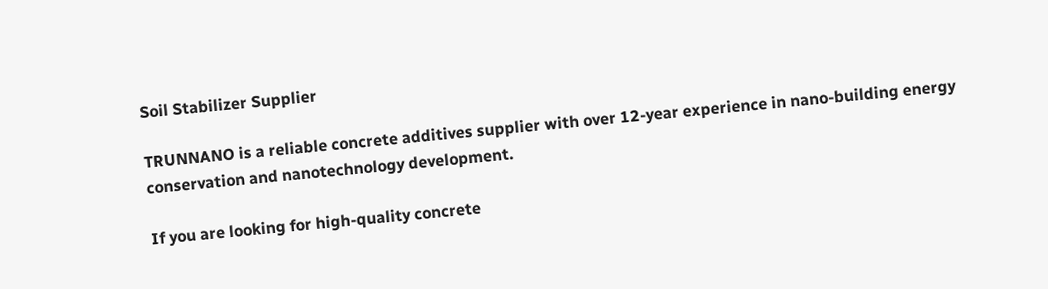Soil Stabilizer Supplier

TRUNNANO is a reliable concrete additives supplier with over 12-year experience in nano-building energy conservation and nanotechnology development.

If you are looking for high-quality concrete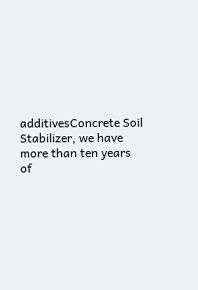additivesConcrete Soil Stabilizer, we have more than ten years of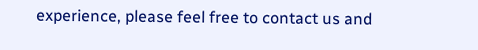experience, please feel free to contact us and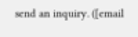send an inquiry. ([email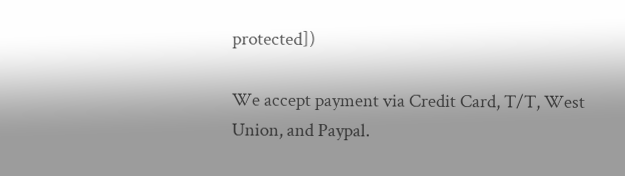protected])

We accept payment via Credit Card, T/T, West Union, and Paypal.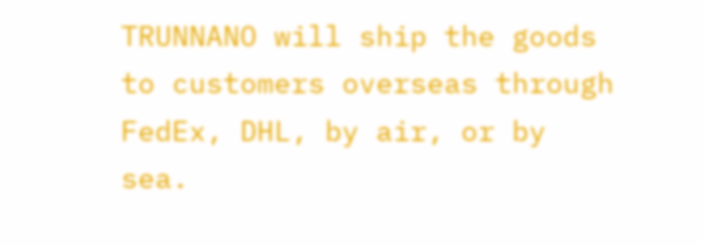TRUNNANO will ship the goods to customers overseas through FedEx, DHL, by air, or by sea.